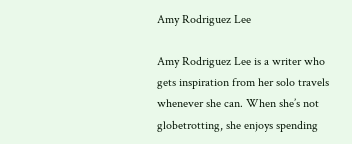Amy Rodriguez Lee

Amy Rodriguez Lee is a writer who gets inspiration from her solo travels whenever she can. When she’s not globetrotting, she enjoys spending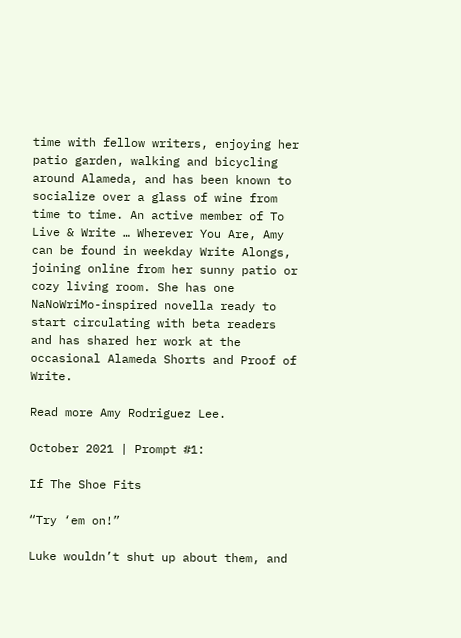time with fellow writers, enjoying her patio garden, walking and bicycling around Alameda, and has been known to socialize over a glass of wine from time to time. An active member of To Live & Write … Wherever You Are, Amy can be found in weekday Write Alongs, joining online from her sunny patio or cozy living room. She has one NaNoWriMo-inspired novella ready to start circulating with beta readers and has shared her work at the occasional Alameda Shorts and Proof of Write.

Read more Amy Rodriguez Lee.

October 2021 | Prompt #1:

If The Shoe Fits

“Try ‘em on!”

Luke wouldn’t shut up about them, and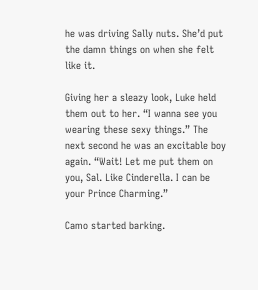he was driving Sally nuts. She’d put the damn things on when she felt like it.

Giving her a sleazy look, Luke held them out to her. “I wanna see you wearing these sexy things.” The next second he was an excitable boy again. “Wait! Let me put them on you, Sal. Like Cinderella. I can be your Prince Charming.”

Camo started barking.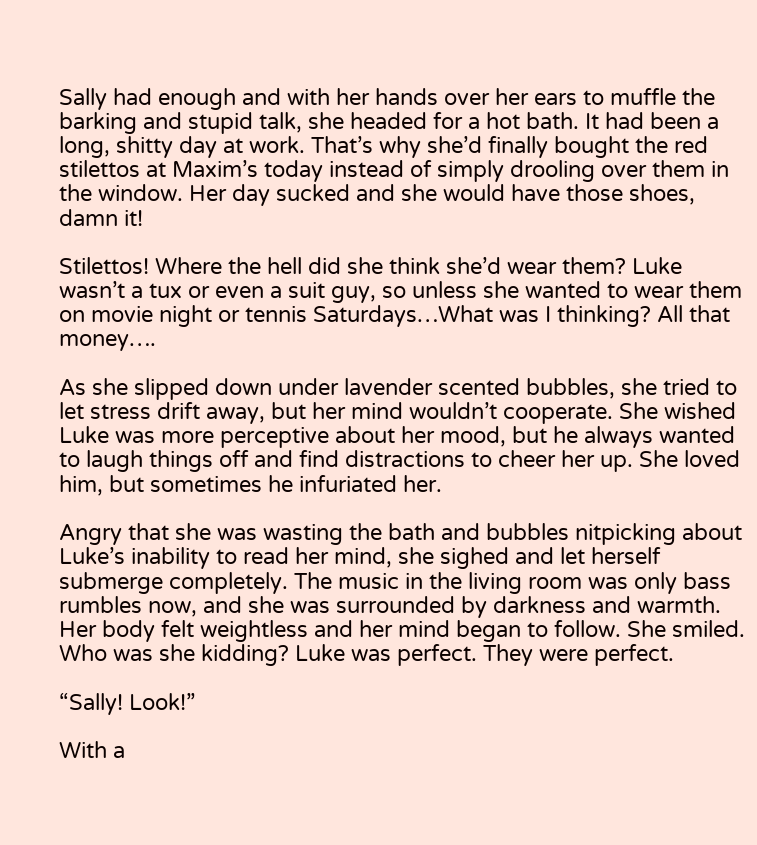Sally had enough and with her hands over her ears to muffle the barking and stupid talk, she headed for a hot bath. It had been a long, shitty day at work. That’s why she’d finally bought the red stilettos at Maxim’s today instead of simply drooling over them in the window. Her day sucked and she would have those shoes, damn it!

Stilettos! Where the hell did she think she’d wear them? Luke wasn’t a tux or even a suit guy, so unless she wanted to wear them on movie night or tennis Saturdays…What was I thinking? All that money….

As she slipped down under lavender scented bubbles, she tried to let stress drift away, but her mind wouldn’t cooperate. She wished Luke was more perceptive about her mood, but he always wanted to laugh things off and find distractions to cheer her up. She loved him, but sometimes he infuriated her.

Angry that she was wasting the bath and bubbles nitpicking about Luke’s inability to read her mind, she sighed and let herself submerge completely. The music in the living room was only bass rumbles now, and she was surrounded by darkness and warmth. Her body felt weightless and her mind began to follow. She smiled. Who was she kidding? Luke was perfect. They were perfect.

“Sally! Look!”

With a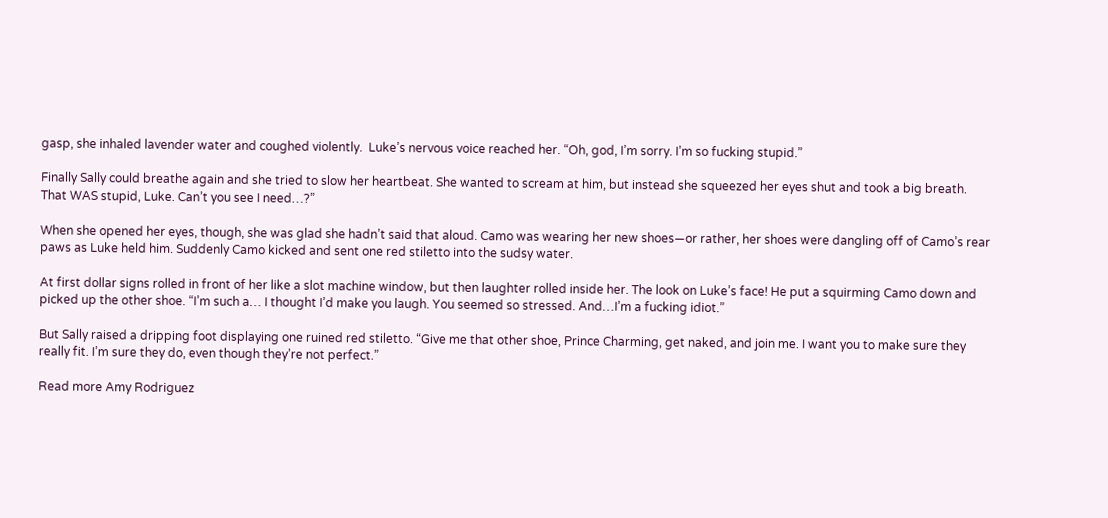gasp, she inhaled lavender water and coughed violently.  Luke’s nervous voice reached her. “Oh, god, I’m sorry. I’m so fucking stupid.”

Finally Sally could breathe again and she tried to slow her heartbeat. She wanted to scream at him, but instead she squeezed her eyes shut and took a big breath. That WAS stupid, Luke. Can’t you see I need…?”

When she opened her eyes, though, she was glad she hadn’t said that aloud. Camo was wearing her new shoes—or rather, her shoes were dangling off of Camo’s rear paws as Luke held him. Suddenly Camo kicked and sent one red stiletto into the sudsy water.

At first dollar signs rolled in front of her like a slot machine window, but then laughter rolled inside her. The look on Luke’s face! He put a squirming Camo down and picked up the other shoe. “I’m such a… I thought I’d make you laugh. You seemed so stressed. And…I’m a fucking idiot.”

But Sally raised a dripping foot displaying one ruined red stiletto. “Give me that other shoe, Prince Charming, get naked, and join me. I want you to make sure they really fit. I’m sure they do, even though they’re not perfect.”

Read more Amy Rodriguez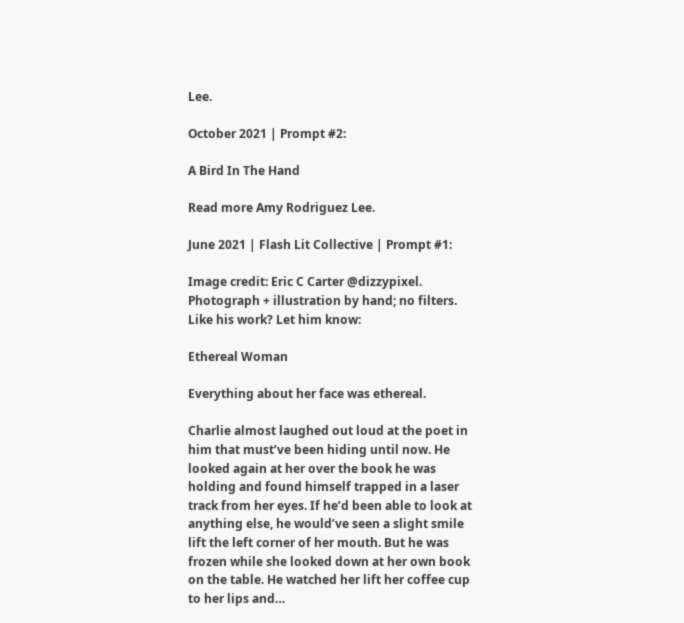Lee.

October 2021 | Prompt #2:

A Bird In The Hand

Read more Amy Rodriguez Lee.

June 2021 | Flash Lit Collective | Prompt #1:

Image credit: Eric C Carter @dizzypixel.
Photograph + illustration by hand; no filters.
Like his work? Let him know:

Ethereal Woman

Everything about her face was ethereal.

Charlie almost laughed out loud at the poet in him that must’ve been hiding until now. He looked again at her over the book he was holding and found himself trapped in a laser track from her eyes. If he’d been able to look at anything else, he would’ve seen a slight smile lift the left corner of her mouth. But he was frozen while she looked down at her own book on the table. He watched her lift her coffee cup to her lips and…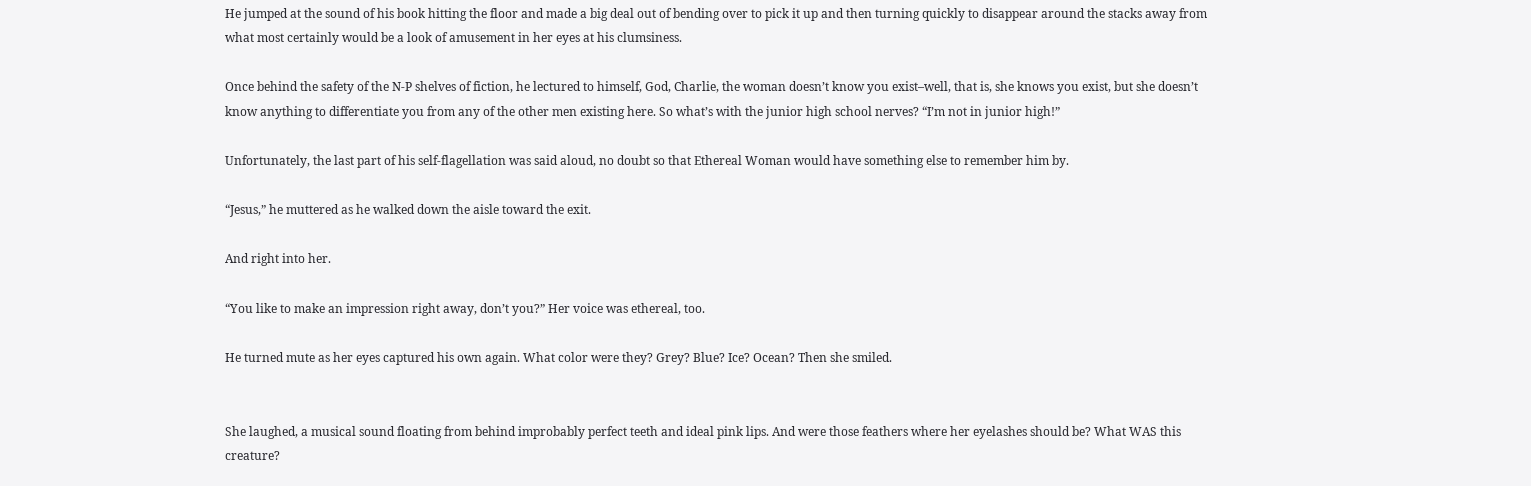He jumped at the sound of his book hitting the floor and made a big deal out of bending over to pick it up and then turning quickly to disappear around the stacks away from what most certainly would be a look of amusement in her eyes at his clumsiness.

Once behind the safety of the N-P shelves of fiction, he lectured to himself, God, Charlie, the woman doesn’t know you exist–well, that is, she knows you exist, but she doesn’t know anything to differentiate you from any of the other men existing here. So what’s with the junior high school nerves? “I’m not in junior high!”

Unfortunately, the last part of his self-flagellation was said aloud, no doubt so that Ethereal Woman would have something else to remember him by.

“Jesus,” he muttered as he walked down the aisle toward the exit.

And right into her.

“You like to make an impression right away, don’t you?” Her voice was ethereal, too.

He turned mute as her eyes captured his own again. What color were they? Grey? Blue? Ice? Ocean? Then she smiled.


She laughed, a musical sound floating from behind improbably perfect teeth and ideal pink lips. And were those feathers where her eyelashes should be? What WAS this creature?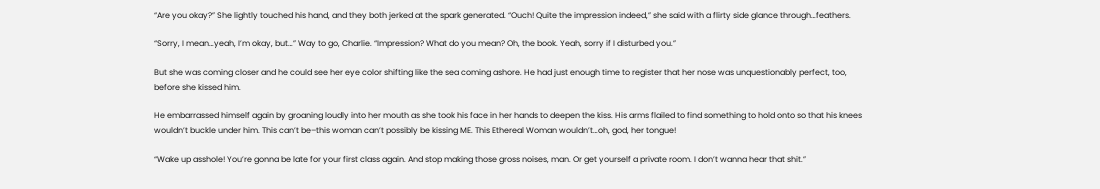“Are you okay?” She lightly touched his hand, and they both jerked at the spark generated. “Ouch! Quite the impression indeed,” she said with a flirty side glance through…feathers.

“Sorry, I mean…yeah, I’m okay, but…” Way to go, Charlie. “Impression? What do you mean? Oh, the book. Yeah, sorry if I disturbed you.”

But she was coming closer and he could see her eye color shifting like the sea coming ashore. He had just enough time to register that her nose was unquestionably perfect, too, before she kissed him.

He embarrassed himself again by groaning loudly into her mouth as she took his face in her hands to deepen the kiss. His arms flailed to find something to hold onto so that his knees wouldn’t buckle under him. This can’t be–this woman can’t possibly be kissing ME. This Ethereal Woman wouldn’t…oh, god, her tongue!

“Wake up asshole! You’re gonna be late for your first class again. And stop making those gross noises, man. Or get yourself a private room. I don’t wanna hear that shit.”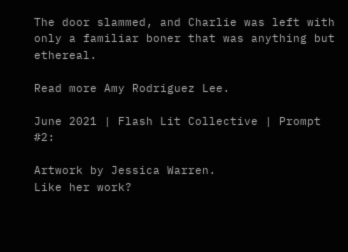The door slammed, and Charlie was left with only a familiar boner that was anything but ethereal.

Read more Amy Rodriguez Lee.

June 2021 | Flash Lit Collective | Prompt #2:

Artwork by Jessica Warren.
Like her work?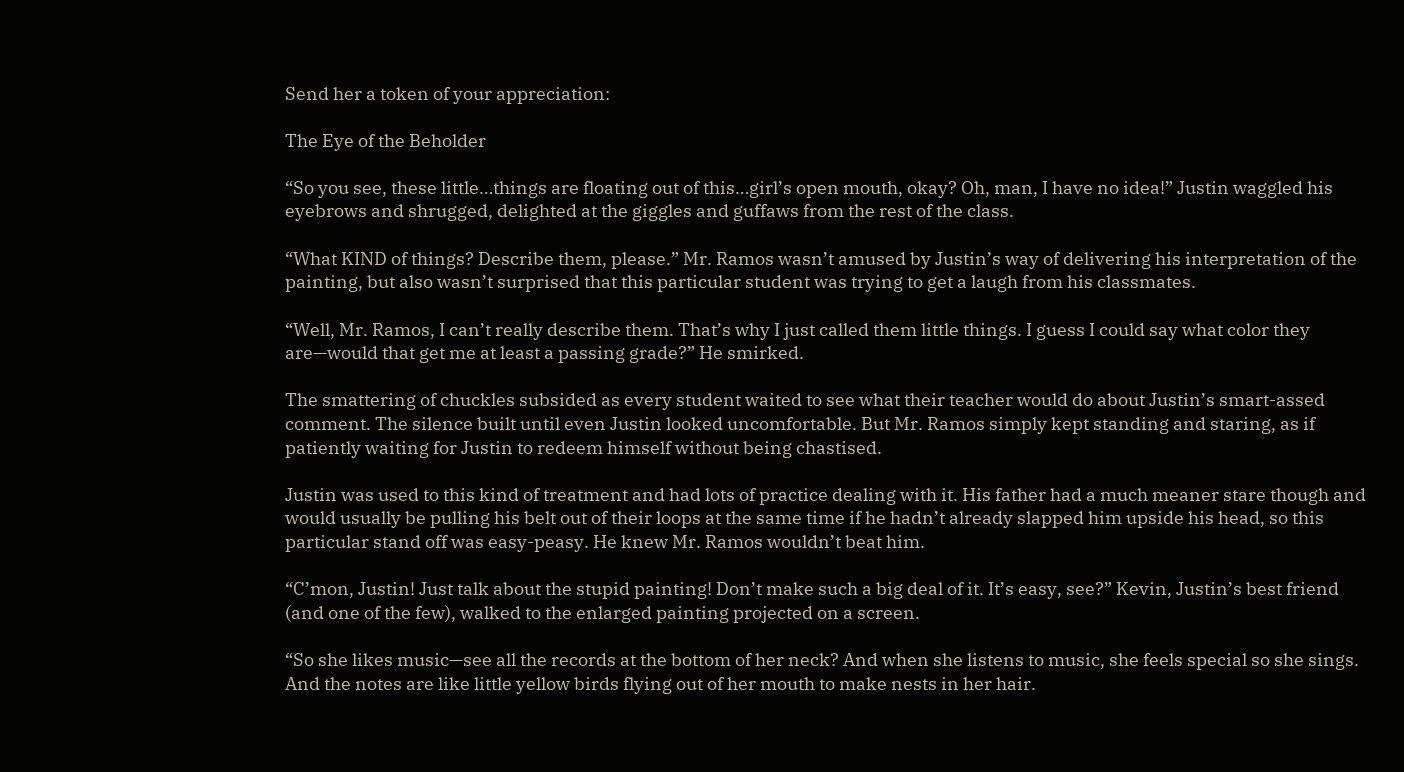Send her a token of your appreciation:

The Eye of the Beholder

“So you see, these little…things are floating out of this…girl’s open mouth, okay? Oh, man, I have no idea!” Justin waggled his eyebrows and shrugged, delighted at the giggles and guffaws from the rest of the class.

“What KIND of things? Describe them, please.” Mr. Ramos wasn’t amused by Justin’s way of delivering his interpretation of the painting, but also wasn’t surprised that this particular student was trying to get a laugh from his classmates.

“Well, Mr. Ramos, I can’t really describe them. That’s why I just called them little things. I guess I could say what color they are—would that get me at least a passing grade?” He smirked.

The smattering of chuckles subsided as every student waited to see what their teacher would do about Justin’s smart-assed comment. The silence built until even Justin looked uncomfortable. But Mr. Ramos simply kept standing and staring, as if patiently waiting for Justin to redeem himself without being chastised.

Justin was used to this kind of treatment and had lots of practice dealing with it. His father had a much meaner stare though and would usually be pulling his belt out of their loops at the same time if he hadn’t already slapped him upside his head, so this particular stand off was easy-peasy. He knew Mr. Ramos wouldn’t beat him.

“C’mon, Justin! Just talk about the stupid painting! Don’t make such a big deal of it. It’s easy, see?” Kevin, Justin’s best friend (and one of the few), walked to the enlarged painting projected on a screen.

“So she likes music—see all the records at the bottom of her neck? And when she listens to music, she feels special so she sings. And the notes are like little yellow birds flying out of her mouth to make nests in her hair.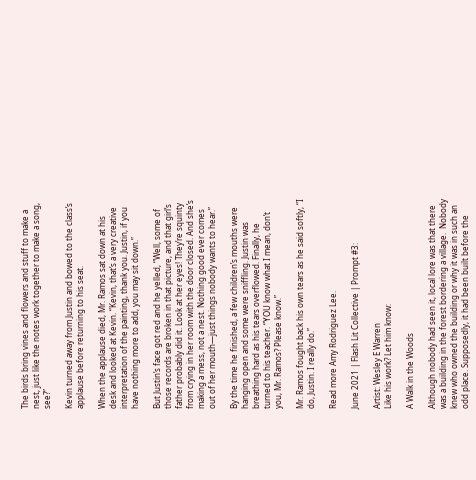The birds bring vines and flowers and stuff to make a nest, just like the notes work together to make a song, see?”

Kevin turned away from Justin and bowed to the class’s applause before returning to his seat.

When the applause died, Mr. Ramos sat down at his desk and looked at Kevin. “Kevin, that’s a very creative interpretation of the painting, thank you. Justin, if you have nothing more to add, you may sit down.”

But Justin’s face got red and he yelled, “Well, some of those records are broken in that picture, and that girl’s father probably did it. Look at her eyes! They’re squinty from crying in her room with the door closed. And she’s making a mess, not a nest. Nothing good ever comes out of her mouth—just things nobody wants to hear.”

By the time he finished, a few children’s mouths were hanging open and some were sniffling. Justin was breathing hard as his tears overflowed. Finally, he turned to his teacher. “YOU know what I mean, don’t you, Mr. Ramos? Please know.”

Mr. Ramos fought back his own tears as he said softly, “I do, Justin. I really do.”

Read more Amy Rodriguez Lee.

June 2021 | Flash Lit Collective | Prompt #3:

Artist: Wesley E Warren
Like his work? Let him know:

A Walk in the Woods

Although nobody had seen it, local lore was that there was a building in the forest bordering a village.  Nobody knew who owned the building or why it was in such an odd place. Supposedly, it had been built before the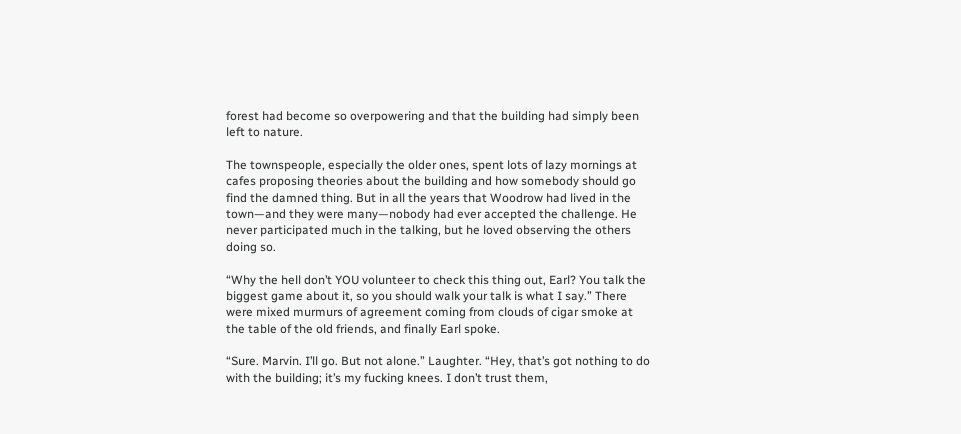forest had become so overpowering and that the building had simply been left to nature.

The townspeople, especially the older ones, spent lots of lazy mornings at cafes proposing theories about the building and how somebody should go find the damned thing. But in all the years that Woodrow had lived in the town—and they were many—nobody had ever accepted the challenge. He never participated much in the talking, but he loved observing the others doing so.

“Why the hell don’t YOU volunteer to check this thing out, Earl? You talk the biggest game about it, so you should walk your talk is what I say.” There were mixed murmurs of agreement coming from clouds of cigar smoke at the table of the old friends, and finally Earl spoke.

“Sure. Marvin. I’ll go. But not alone.” Laughter. “Hey, that’s got nothing to do with the building; it’s my fucking knees. I don’t trust them,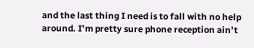and the last thing I need is to fall with no help around. I’m pretty sure phone reception ain’t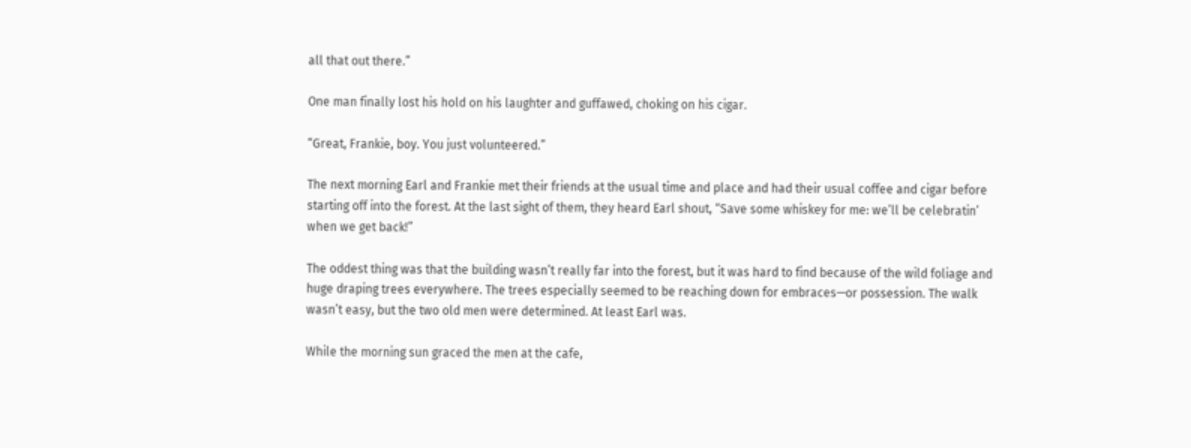all that out there.”

One man finally lost his hold on his laughter and guffawed, choking on his cigar.

“Great, Frankie, boy. You just volunteered.”

The next morning Earl and Frankie met their friends at the usual time and place and had their usual coffee and cigar before starting off into the forest. At the last sight of them, they heard Earl shout, “Save some whiskey for me: we’ll be celebratin’ when we get back!”

The oddest thing was that the building wasn’t really far into the forest, but it was hard to find because of the wild foliage and huge draping trees everywhere. The trees especially seemed to be reaching down for embraces—or possession. The walk wasn’t easy, but the two old men were determined. At least Earl was.

While the morning sun graced the men at the cafe,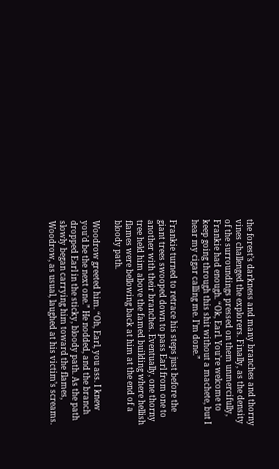the forest’s darkness and many branches and thorny vines challenged the explorers. Finally, as the density of the surroundings pressed on them unmercifully, Frankie had enough. “Ok, Earl. You’re welcome to keep going through this shit without a machete, but I hear my cigar calling me. I’m done.”

Frankie turned to retrace his steps just before the giant trees swooped down to pass Earl from one to another with their branches. Eventually, one thorny tree held him above the famed building where hellish flames were bellowing back at him at the end of a bloody path.

Woodrow greeted him. “Oh, Earl, you ass. I knew you’d be the next one.” He nodded, and the branch dropped Earl in the sticky, bloody path. As the path slowly began carrying him toward the flames, Woodrow, as usual, laughed at his victim’s screams.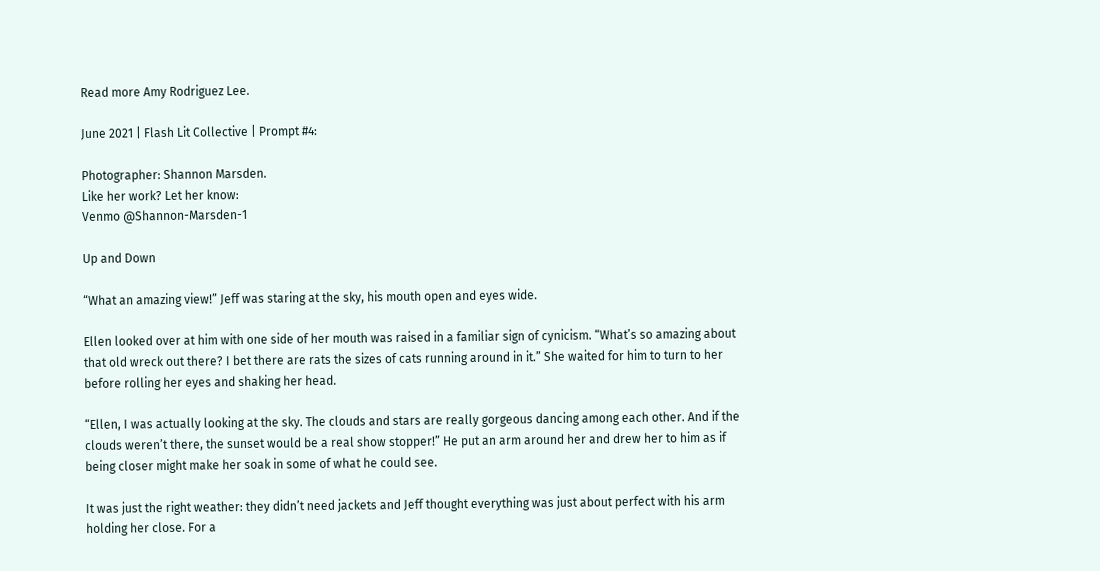Read more Amy Rodriguez Lee.

June 2021 | Flash Lit Collective | Prompt #4:

Photographer: Shannon Marsden.
Like her work? Let her know:
Venmo @Shannon-Marsden-1

Up and Down

“What an amazing view!” Jeff was staring at the sky, his mouth open and eyes wide.

Ellen looked over at him with one side of her mouth was raised in a familiar sign of cynicism. “What’s so amazing about that old wreck out there? I bet there are rats the sizes of cats running around in it.” She waited for him to turn to her before rolling her eyes and shaking her head.

“Ellen, I was actually looking at the sky. The clouds and stars are really gorgeous dancing among each other. And if the clouds weren’t there, the sunset would be a real show stopper!” He put an arm around her and drew her to him as if being closer might make her soak in some of what he could see.

It was just the right weather: they didn’t need jackets and Jeff thought everything was just about perfect with his arm holding her close. For a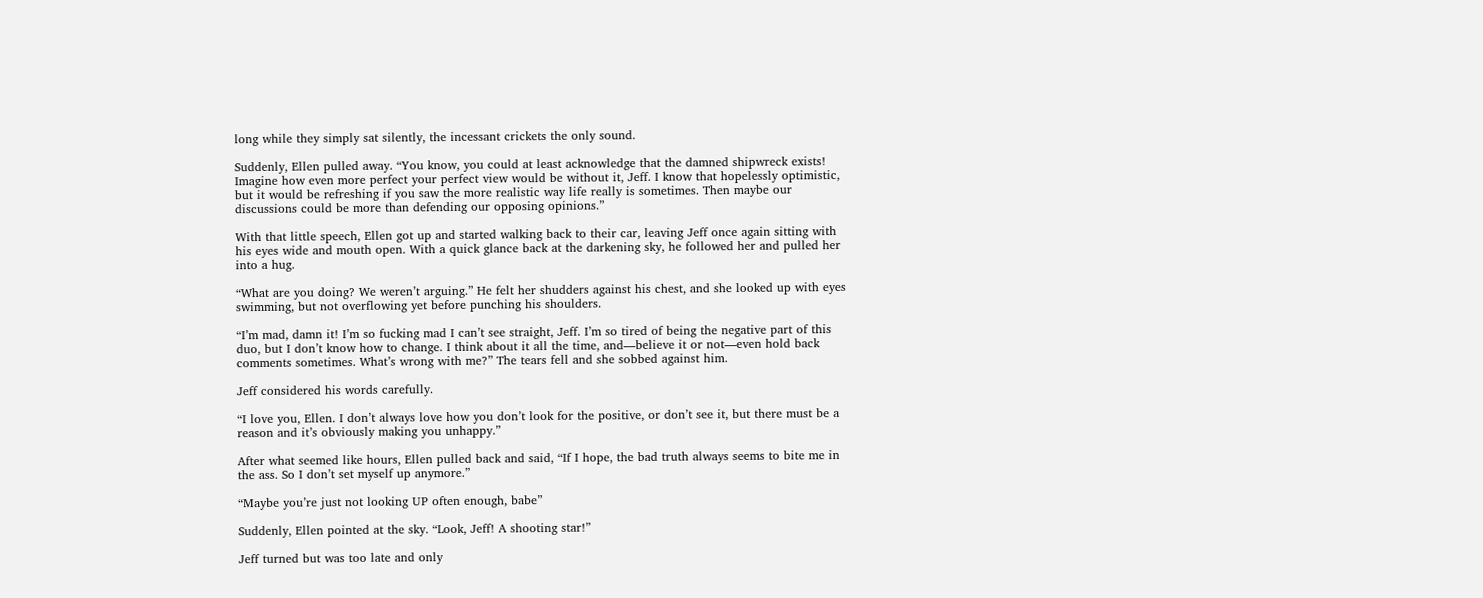long while they simply sat silently, the incessant crickets the only sound.

Suddenly, Ellen pulled away. “You know, you could at least acknowledge that the damned shipwreck exists! Imagine how even more perfect your perfect view would be without it, Jeff. I know that hopelessly optimistic, but it would be refreshing if you saw the more realistic way life really is sometimes. Then maybe our discussions could be more than defending our opposing opinions.”

With that little speech, Ellen got up and started walking back to their car, leaving Jeff once again sitting with his eyes wide and mouth open. With a quick glance back at the darkening sky, he followed her and pulled her into a hug.

“What are you doing? We weren’t arguing.” He felt her shudders against his chest, and she looked up with eyes swimming, but not overflowing yet before punching his shoulders.

“I’m mad, damn it! I’m so fucking mad I can’t see straight, Jeff. I’m so tired of being the negative part of this duo, but I don’t know how to change. I think about it all the time, and—believe it or not—even hold back comments sometimes. What’s wrong with me?” The tears fell and she sobbed against him.

Jeff considered his words carefully.

“I love you, Ellen. I don’t always love how you don’t look for the positive, or don’t see it, but there must be a reason and it’s obviously making you unhappy.”

After what seemed like hours, Ellen pulled back and said, “If I hope, the bad truth always seems to bite me in the ass. So I don’t set myself up anymore.”

“Maybe you’re just not looking UP often enough, babe”

Suddenly, Ellen pointed at the sky. “Look, Jeff! A shooting star!”

Jeff turned but was too late and only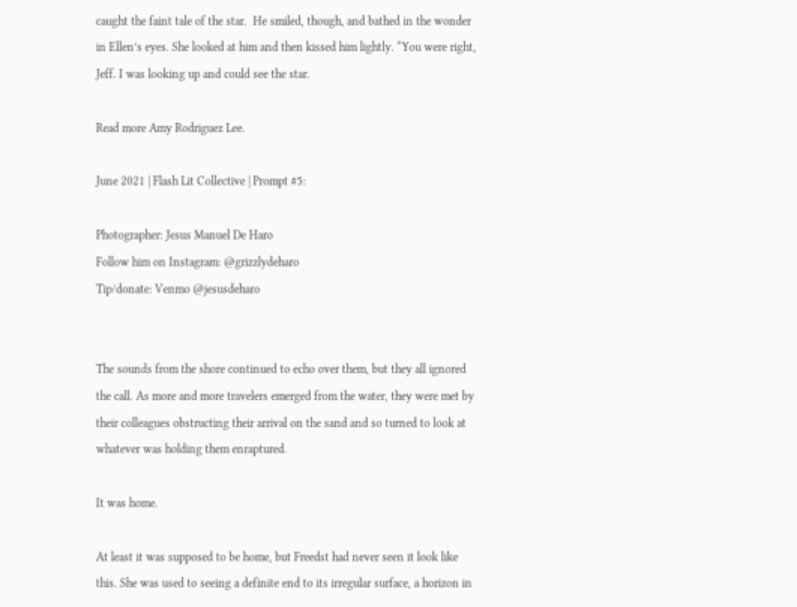caught the faint tale of the star.  He smiled, though, and bathed in the wonder in Ellen’s eyes. She looked at him and then kissed him lightly. “You were right, Jeff. I was looking up and could see the star.

Read more Amy Rodriguez Lee.

June 2021 | Flash Lit Collective | Prompt #5:

Photographer: Jesus Manuel De Haro
Follow him on Instagram: @grizzlydeharo
Tip/donate: Venmo @jesusdeharo


The sounds from the shore continued to echo over them, but they all ignored the call. As more and more travelers emerged from the water, they were met by their colleagues obstructing their arrival on the sand and so turned to look at whatever was holding them enraptured.

It was home.

At least it was supposed to be home, but Freedst had never seen it look like this. She was used to seeing a definite end to its irregular surface, a horizon in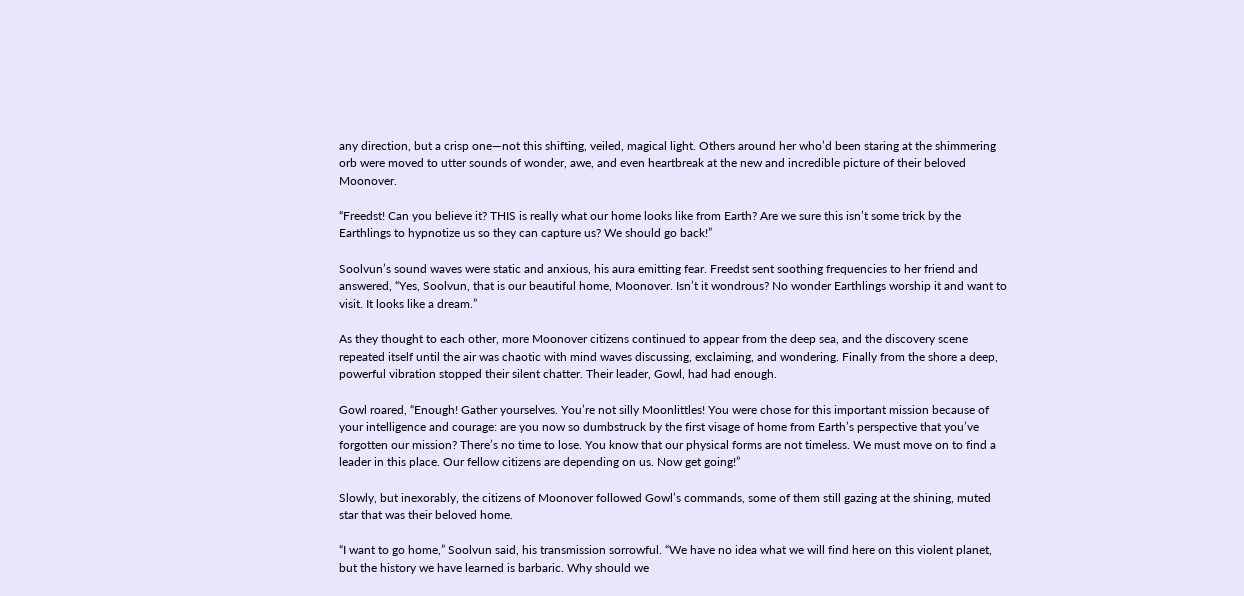any direction, but a crisp one—not this shifting, veiled, magical light. Others around her who’d been staring at the shimmering orb were moved to utter sounds of wonder, awe, and even heartbreak at the new and incredible picture of their beloved Moonover.

“Freedst! Can you believe it? THIS is really what our home looks like from Earth? Are we sure this isn’t some trick by the Earthlings to hypnotize us so they can capture us? We should go back!”

Soolvun’s sound waves were static and anxious, his aura emitting fear. Freedst sent soothing frequencies to her friend and answered, “Yes, Soolvun, that is our beautiful home, Moonover. Isn’t it wondrous? No wonder Earthlings worship it and want to visit. It looks like a dream.”

As they thought to each other, more Moonover citizens continued to appear from the deep sea, and the discovery scene repeated itself until the air was chaotic with mind waves discussing, exclaiming, and wondering. Finally from the shore a deep, powerful vibration stopped their silent chatter. Their leader, Gowl, had had enough.

Gowl roared, “Enough! Gather yourselves. You’re not silly Moonlittles! You were chose for this important mission because of your intelligence and courage: are you now so dumbstruck by the first visage of home from Earth’s perspective that you’ve forgotten our mission? There’s no time to lose. You know that our physical forms are not timeless. We must move on to find a leader in this place. Our fellow citizens are depending on us. Now get going!”

Slowly, but inexorably, the citizens of Moonover followed Gowl’s commands, some of them still gazing at the shining, muted star that was their beloved home.

“I want to go home,” Soolvun said, his transmission sorrowful. “We have no idea what we will find here on this violent planet, but the history we have learned is barbaric. Why should we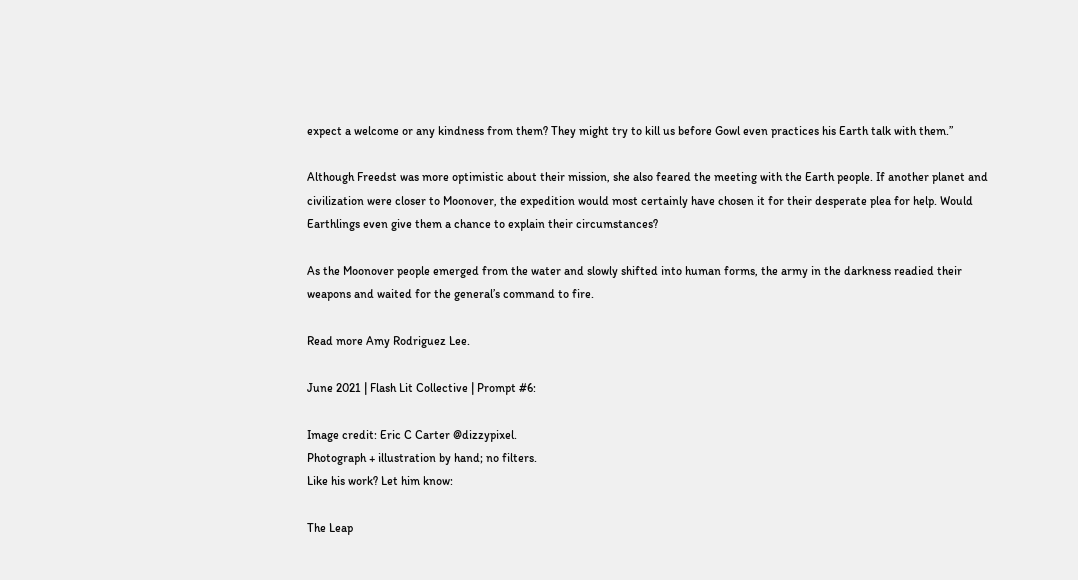expect a welcome or any kindness from them? They might try to kill us before Gowl even practices his Earth talk with them.”

Although Freedst was more optimistic about their mission, she also feared the meeting with the Earth people. If another planet and civilization were closer to Moonover, the expedition would most certainly have chosen it for their desperate plea for help. Would Earthlings even give them a chance to explain their circumstances?

As the Moonover people emerged from the water and slowly shifted into human forms, the army in the darkness readied their weapons and waited for the general’s command to fire.

Read more Amy Rodriguez Lee.

June 2021 | Flash Lit Collective | Prompt #6:

Image credit: Eric C Carter @dizzypixel.
Photograph + illustration by hand; no filters.
Like his work? Let him know:

The Leap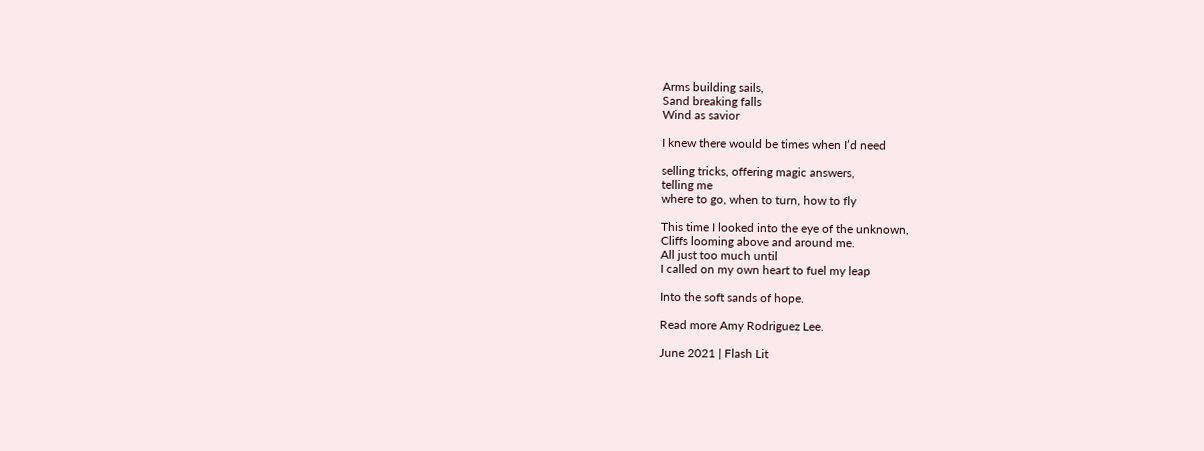Arms building sails,
Sand breaking falls
Wind as savior

I knew there would be times when I’d need

selling tricks, offering magic answers,
telling me
where to go, when to turn, how to fly

This time I looked into the eye of the unknown,
Cliffs looming above and around me.
All just too much until
I called on my own heart to fuel my leap

Into the soft sands of hope.

Read more Amy Rodriguez Lee.

June 2021 | Flash Lit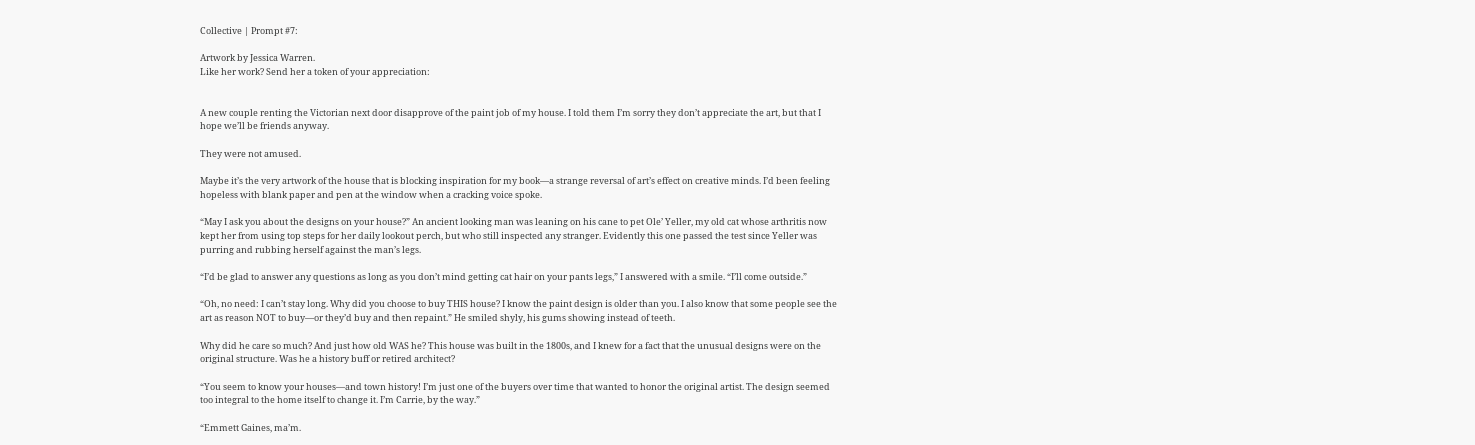Collective | Prompt #7:

Artwork by Jessica Warren.
Like her work? Send her a token of your appreciation:


A new couple renting the Victorian next door disapprove of the paint job of my house. I told them I’m sorry they don’t appreciate the art, but that I hope we’ll be friends anyway.

They were not amused.

Maybe it’s the very artwork of the house that is blocking inspiration for my book—a strange reversal of art’s effect on creative minds. I’d been feeling hopeless with blank paper and pen at the window when a cracking voice spoke.

“May I ask you about the designs on your house?” An ancient looking man was leaning on his cane to pet Ole’ Yeller, my old cat whose arthritis now kept her from using top steps for her daily lookout perch, but who still inspected any stranger. Evidently this one passed the test since Yeller was purring and rubbing herself against the man’s legs.

“I’d be glad to answer any questions as long as you don’t mind getting cat hair on your pants legs,” I answered with a smile. “I’ll come outside.”

“Oh, no need: I can’t stay long. Why did you choose to buy THIS house? I know the paint design is older than you. I also know that some people see the art as reason NOT to buy—or they’d buy and then repaint.” He smiled shyly, his gums showing instead of teeth.

Why did he care so much? And just how old WAS he? This house was built in the 1800s, and I knew for a fact that the unusual designs were on the original structure. Was he a history buff or retired architect?

“You seem to know your houses—and town history! I’m just one of the buyers over time that wanted to honor the original artist. The design seemed too integral to the home itself to change it. I’m Carrie, by the way.”

“Emmett Gaines, ma’m.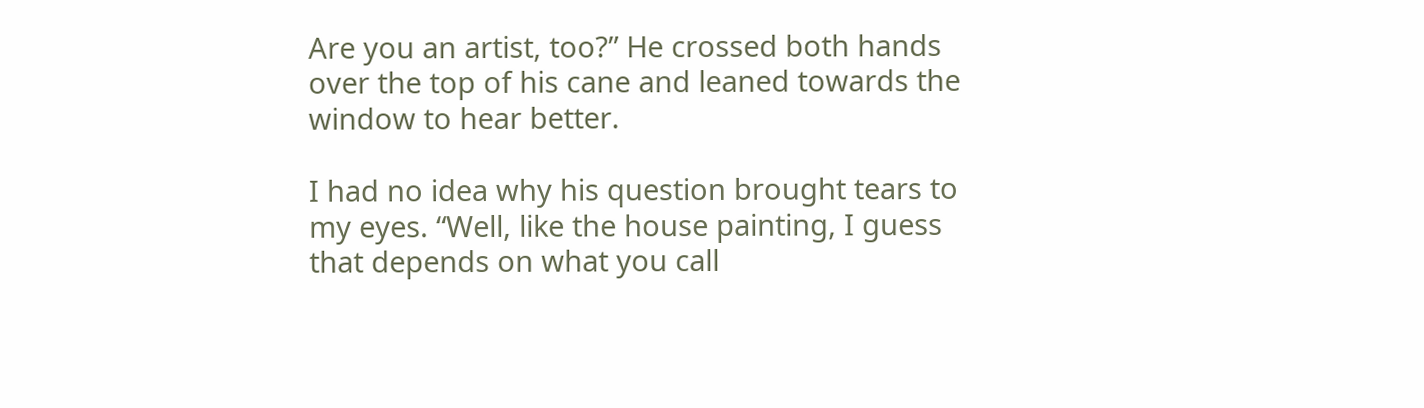Are you an artist, too?” He crossed both hands over the top of his cane and leaned towards the window to hear better.

I had no idea why his question brought tears to my eyes. “Well, like the house painting, I guess that depends on what you call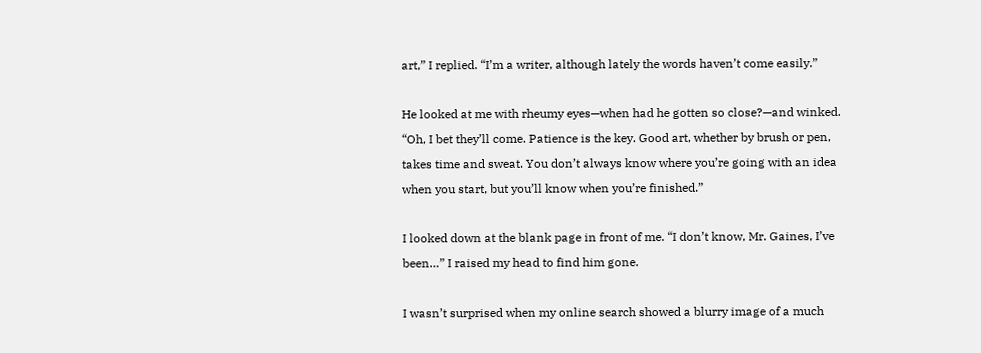art,” I replied. “I’m a writer, although lately the words haven’t come easily.”

He looked at me with rheumy eyes—when had he gotten so close?—and winked. “Oh, I bet they’ll come. Patience is the key. Good art, whether by brush or pen, takes time and sweat. You don’t always know where you’re going with an idea when you start, but you’ll know when you’re finished.”

I looked down at the blank page in front of me. “I don’t know, Mr. Gaines, I’ve been…” I raised my head to find him gone.

I wasn’t surprised when my online search showed a blurry image of a much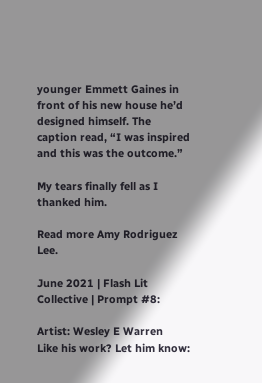younger Emmett Gaines in front of his new house he’d designed himself. The caption read, “I was inspired and this was the outcome.”

My tears finally fell as I thanked him.

Read more Amy Rodriguez Lee.

June 2021 | Flash Lit Collective | Prompt #8:

Artist: Wesley E Warren
Like his work? Let him know: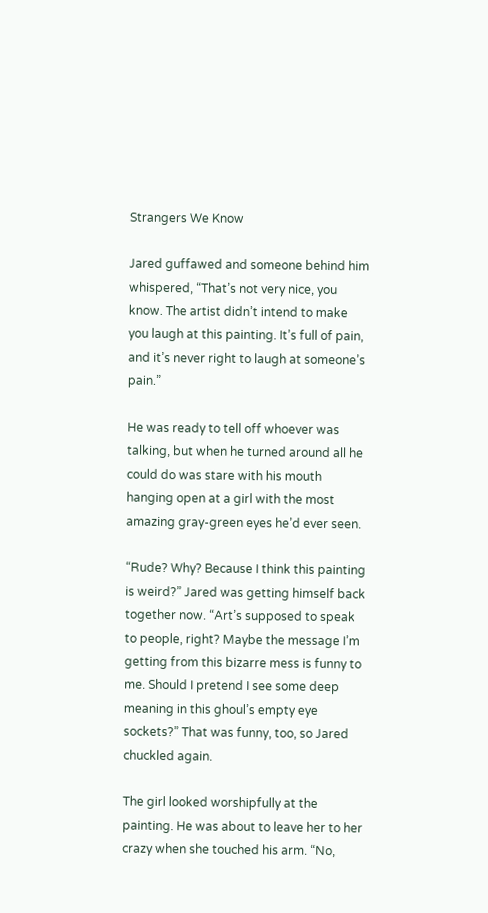Strangers We Know

Jared guffawed and someone behind him whispered, “That’s not very nice, you know. The artist didn’t intend to make you laugh at this painting. It’s full of pain, and it’s never right to laugh at someone’s pain.”

He was ready to tell off whoever was talking, but when he turned around all he could do was stare with his mouth hanging open at a girl with the most amazing gray-green eyes he’d ever seen.

“Rude? Why? Because I think this painting is weird?” Jared was getting himself back together now. “Art’s supposed to speak to people, right? Maybe the message I’m getting from this bizarre mess is funny to me. Should I pretend I see some deep meaning in this ghoul’s empty eye sockets?” That was funny, too, so Jared chuckled again.

The girl looked worshipfully at the painting. He was about to leave her to her crazy when she touched his arm. “No,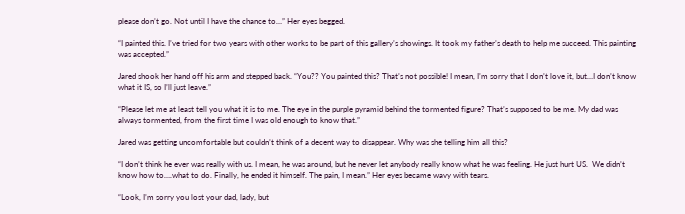please don’t go. Not until I have the chance to…” Her eyes begged.

“I painted this. I’ve tried for two years with other works to be part of this gallery’s showings. It took my father’s death to help me succeed. This painting was accepted.”

Jared shook her hand off his arm and stepped back. “You?? You painted this? That’s not possible! I mean, I’m sorry that I don’t love it, but…I don’t know what it IS, so I’ll just leave.”

“Please let me at least tell you what it is to me. The eye in the purple pyramid behind the tormented figure? That’s supposed to be me. My dad was always tormented, from the first time I was old enough to know that.”

Jared was getting uncomfortable but couldn’t think of a decent way to disappear. Why was she telling him all this?

“I don’t think he ever was really with us. I mean, he was around, but he never let anybody really know what he was feeling. He just hurt US.  We didn’t know how to….what to do. Finally, he ended it himself. The pain, I mean.” Her eyes became wavy with tears.

“Look, I’m sorry you lost your dad, lady, but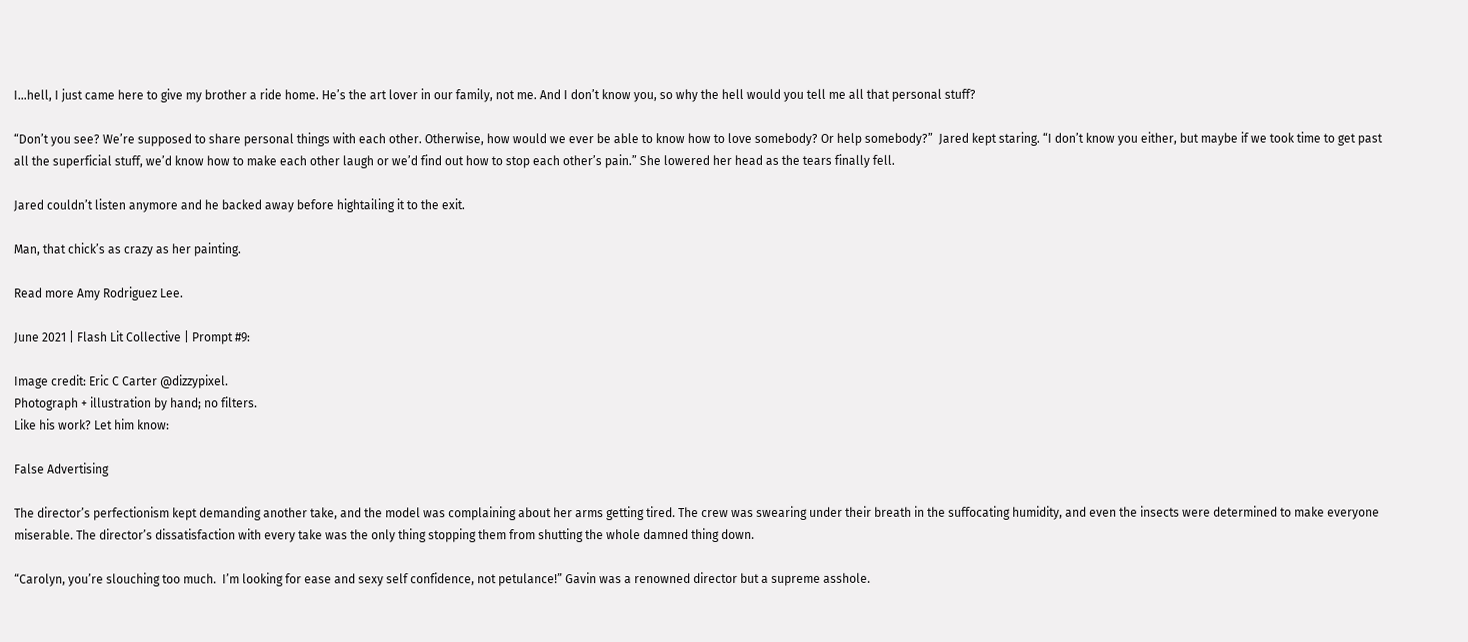I…hell, I just came here to give my brother a ride home. He’s the art lover in our family, not me. And I don’t know you, so why the hell would you tell me all that personal stuff?

“Don’t you see? We’re supposed to share personal things with each other. Otherwise, how would we ever be able to know how to love somebody? Or help somebody?”  Jared kept staring. “I don’t know you either, but maybe if we took time to get past all the superficial stuff, we’d know how to make each other laugh or we’d find out how to stop each other’s pain.” She lowered her head as the tears finally fell.

Jared couldn’t listen anymore and he backed away before hightailing it to the exit.

Man, that chick’s as crazy as her painting.

Read more Amy Rodriguez Lee.

June 2021 | Flash Lit Collective | Prompt #9:

Image credit: Eric C Carter @dizzypixel.
Photograph + illustration by hand; no filters.
Like his work? Let him know:

False Advertising

The director’s perfectionism kept demanding another take, and the model was complaining about her arms getting tired. The crew was swearing under their breath in the suffocating humidity, and even the insects were determined to make everyone miserable. The director’s dissatisfaction with every take was the only thing stopping them from shutting the whole damned thing down.

“Carolyn, you’re slouching too much.  I’m looking for ease and sexy self confidence, not petulance!” Gavin was a renowned director but a supreme asshole.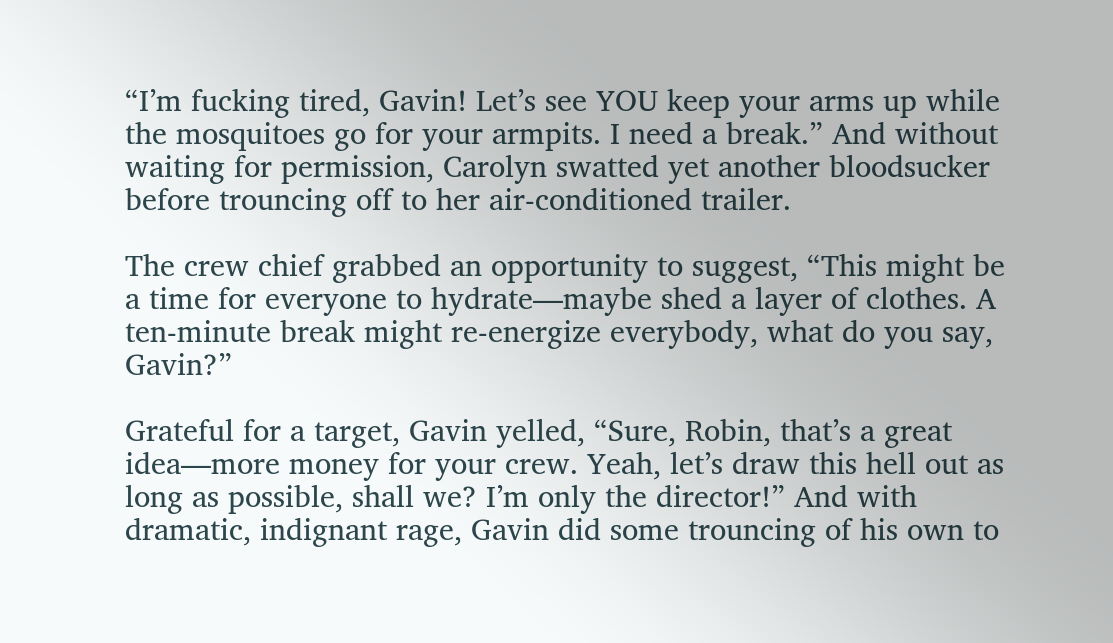“I’m fucking tired, Gavin! Let’s see YOU keep your arms up while the mosquitoes go for your armpits. I need a break.” And without waiting for permission, Carolyn swatted yet another bloodsucker before trouncing off to her air-conditioned trailer.

The crew chief grabbed an opportunity to suggest, “This might be a time for everyone to hydrate—maybe shed a layer of clothes. A ten-minute break might re-energize everybody, what do you say, Gavin?”

Grateful for a target, Gavin yelled, “Sure, Robin, that’s a great idea—more money for your crew. Yeah, let’s draw this hell out as long as possible, shall we? I’m only the director!” And with dramatic, indignant rage, Gavin did some trouncing of his own to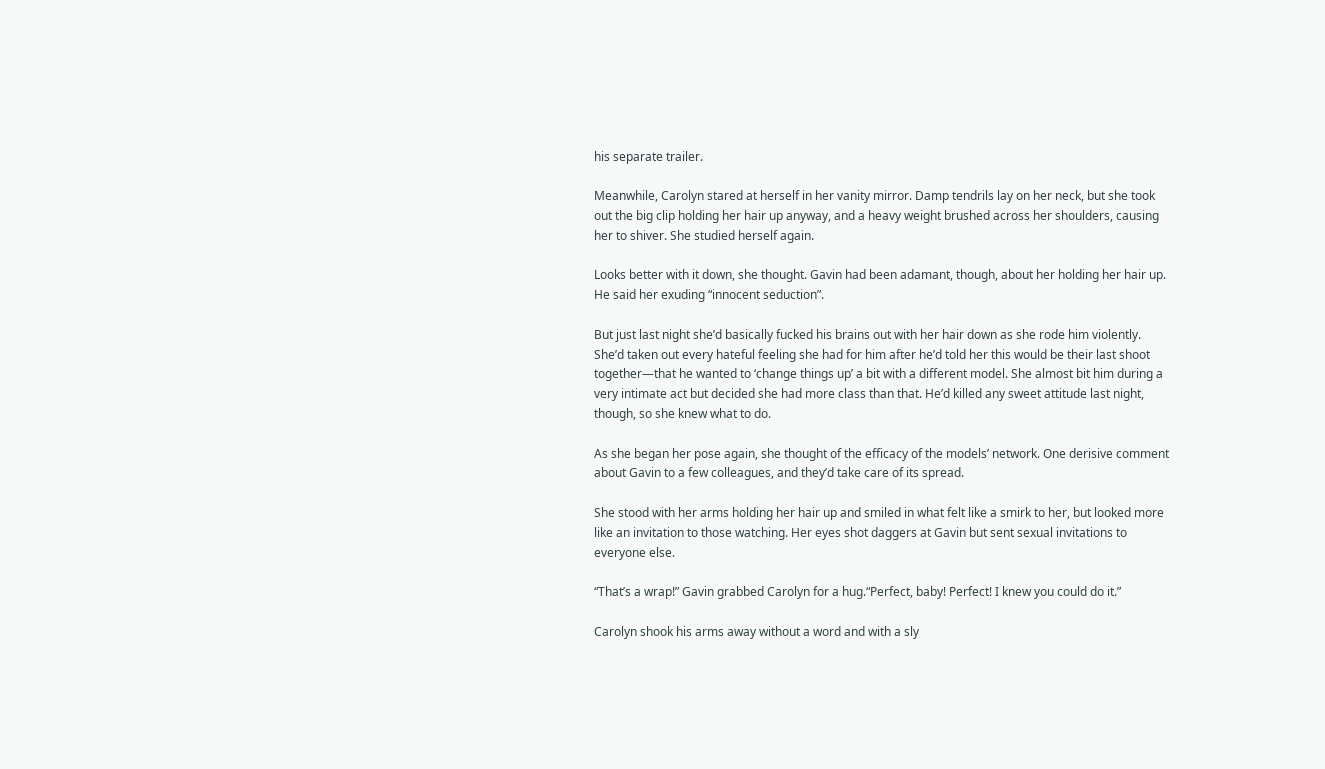his separate trailer.

Meanwhile, Carolyn stared at herself in her vanity mirror. Damp tendrils lay on her neck, but she took out the big clip holding her hair up anyway, and a heavy weight brushed across her shoulders, causing her to shiver. She studied herself again.

Looks better with it down, she thought. Gavin had been adamant, though, about her holding her hair up. He said her exuding “innocent seduction”.

But just last night she’d basically fucked his brains out with her hair down as she rode him violently. She’d taken out every hateful feeling she had for him after he’d told her this would be their last shoot together—that he wanted to ‘change things up’ a bit with a different model. She almost bit him during a very intimate act but decided she had more class than that. He’d killed any sweet attitude last night, though, so she knew what to do.

As she began her pose again, she thought of the efficacy of the models’ network. One derisive comment about Gavin to a few colleagues, and they’d take care of its spread.

She stood with her arms holding her hair up and smiled in what felt like a smirk to her, but looked more like an invitation to those watching. Her eyes shot daggers at Gavin but sent sexual invitations to everyone else.

“That’s a wrap!” Gavin grabbed Carolyn for a hug.“Perfect, baby! Perfect! I knew you could do it.”

Carolyn shook his arms away without a word and with a sly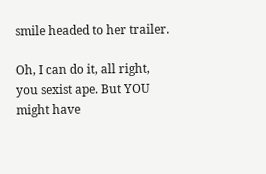smile headed to her trailer.

Oh, I can do it, all right, you sexist ape. But YOU might have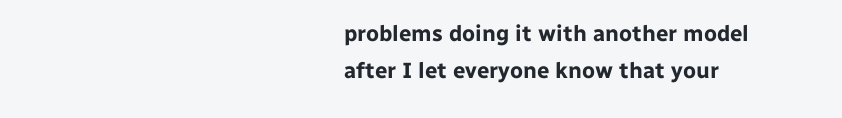problems doing it with another model after I let everyone know that your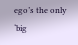ego’s the only ‘big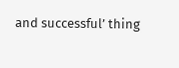and successful’ thing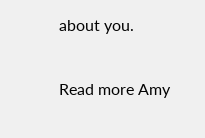about you.

Read more Amy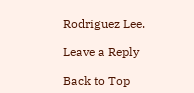Rodriguez Lee.

Leave a Reply

Back to Top